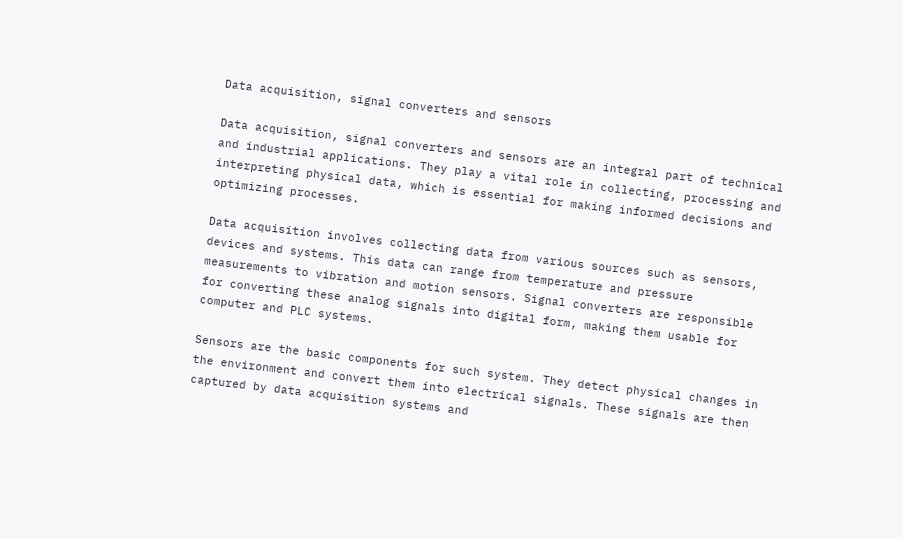Data acquisition, signal converters and sensors

Data acquisition, signal converters and sensors are an integral part of technical and industrial applications. They play a vital role in collecting, processing and interpreting physical data, which is essential for making informed decisions and optimizing processes.

Data acquisition involves collecting data from various sources such as sensors, devices and systems. This data can range from temperature and pressure measurements to vibration and motion sensors. Signal converters are responsible for converting these analog signals into digital form, making them usable for computer and PLC systems.

Sensors are the basic components for such system. They detect physical changes in the environment and convert them into electrical signals. These signals are then captured by data acquisition systems and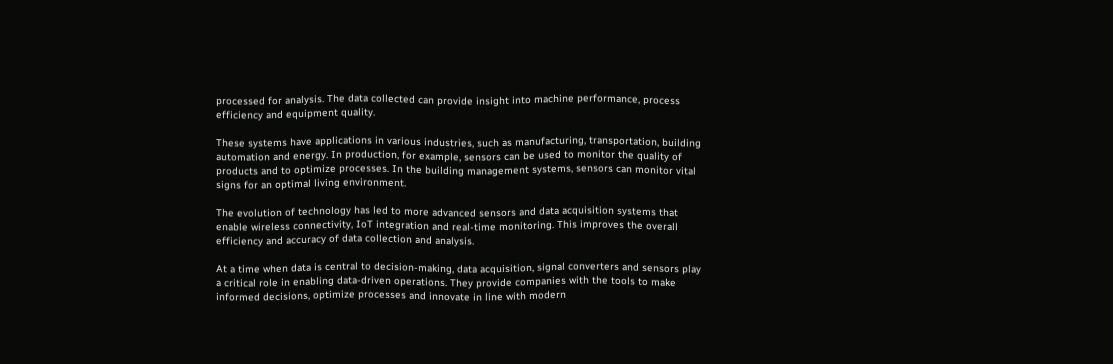processed for analysis. The data collected can provide insight into machine performance, process efficiency and equipment quality.

These systems have applications in various industries, such as manufacturing, transportation, building automation and energy. In production, for example, sensors can be used to monitor the quality of products and to optimize processes. In the building management systems, sensors can monitor vital signs for an optimal living environment.

The evolution of technology has led to more advanced sensors and data acquisition systems that enable wireless connectivity, IoT integration and real-time monitoring. This improves the overall efficiency and accuracy of data collection and analysis.

At a time when data is central to decision-making, data acquisition, signal converters and sensors play a critical role in enabling data-driven operations. They provide companies with the tools to make informed decisions, optimize processes and innovate in line with modern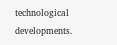technological developments.